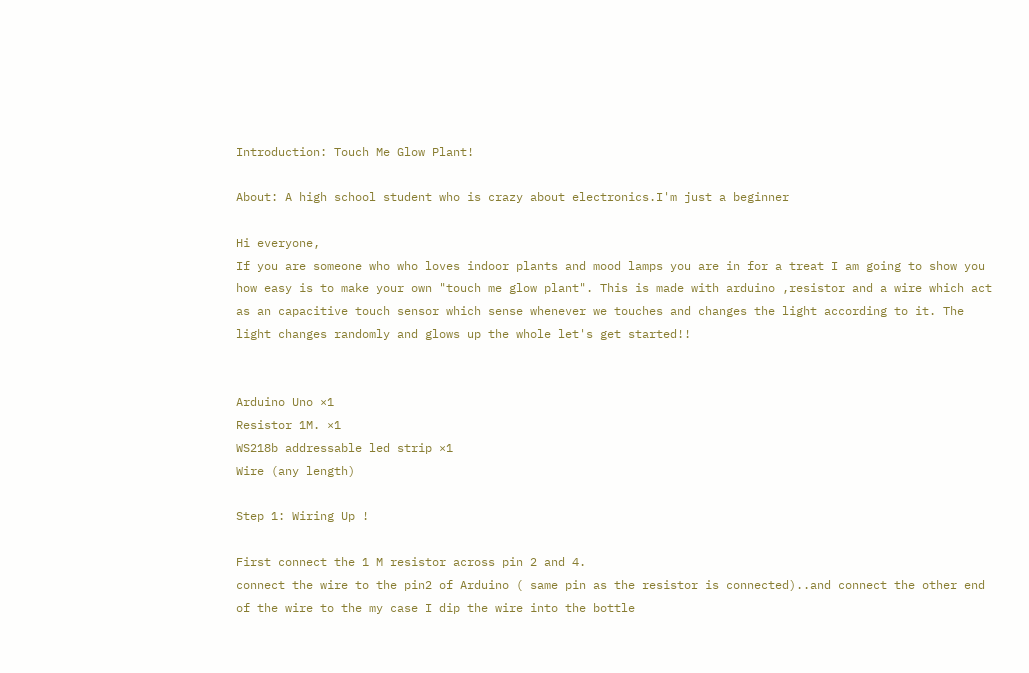Introduction: Touch Me Glow Plant!

About: A high school student who is crazy about electronics.I'm just a beginner

Hi everyone,
If you are someone who who loves indoor plants and mood lamps you are in for a treat I am going to show you how easy is to make your own "touch me glow plant". This is made with arduino ,resistor and a wire which act as an capacitive touch sensor which sense whenever we touches and changes the light according to it. The light changes randomly and glows up the whole let's get started!!


Arduino Uno ×1
Resistor 1M. ×1
WS218b addressable led strip ×1
Wire (any length)

Step 1: Wiring Up !

First connect the 1 M resistor across pin 2 and 4.
connect the wire to the pin2 of Arduino ( same pin as the resistor is connected)..and connect the other end of the wire to the my case I dip the wire into the bottle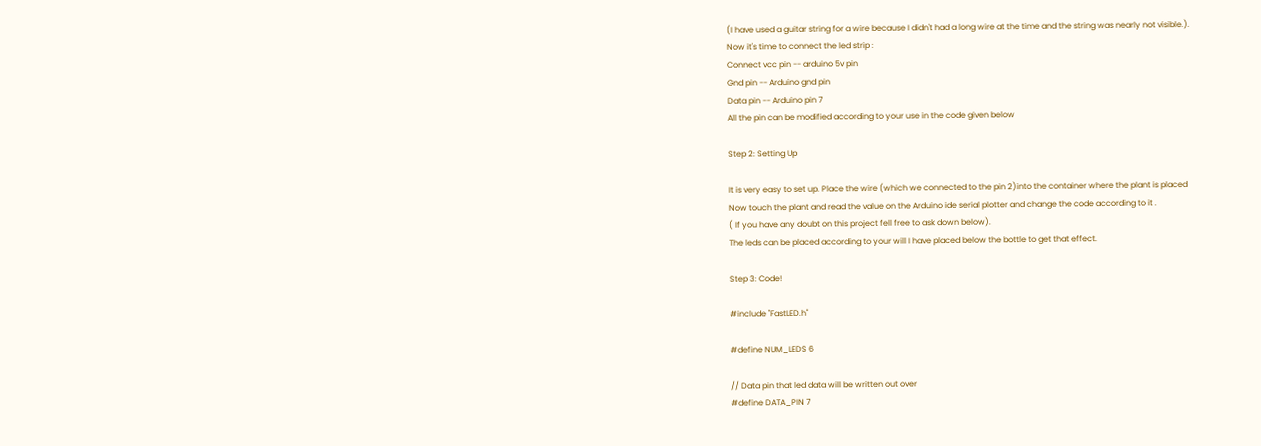(I have used a guitar string for a wire because I didn't had a long wire at the time and the string was nearly not visible.).
Now it's time to connect the led strip :
Connect vcc pin -- arduino 5v pin
Gnd pin -- Arduino gnd pin
Data pin -- Arduino pin 7
All the pin can be modified according to your use in the code given below

Step 2: Setting Up

It is very easy to set up. Place the wire (which we connected to the pin 2)into the container where the plant is placed
Now touch the plant and read the value on the Arduino ide serial plotter and change the code according to it .
( If you have any doubt on this project fell free to ask down below).
The leds can be placed according to your will I have placed below the bottle to get that effect.

Step 3: Code!

#include "FastLED.h"

#define NUM_LEDS 6

// Data pin that led data will be written out over
#define DATA_PIN 7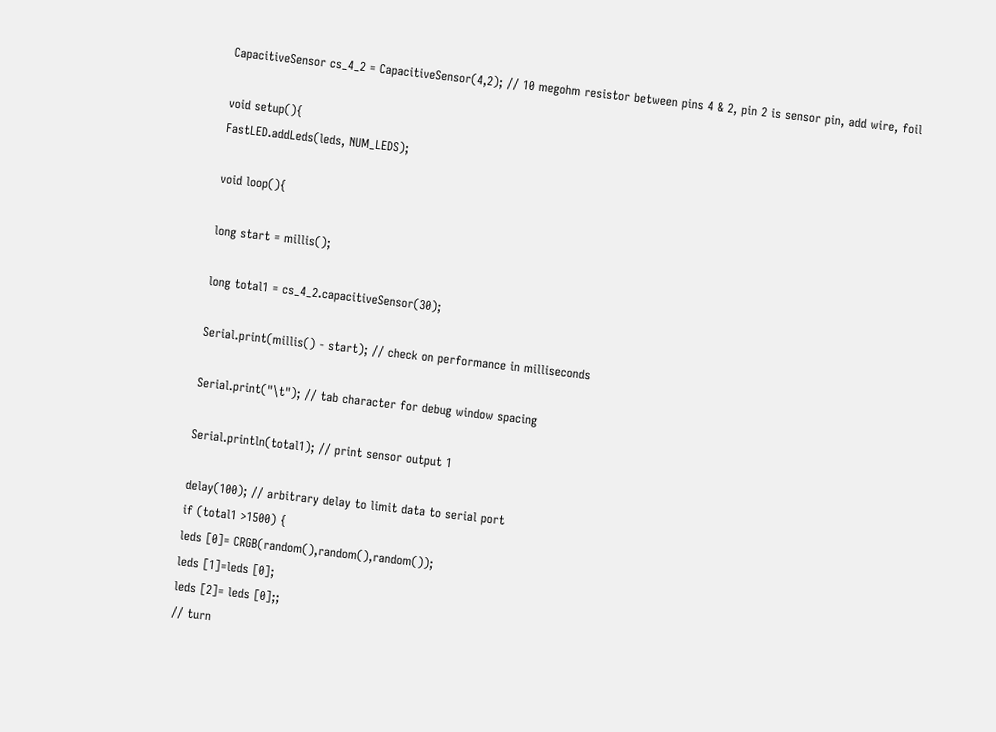CapacitiveSensor cs_4_2 = CapacitiveSensor(4,2); // 10 megohm resistor between pins 4 & 2, pin 2 is sensor pin, add wire, foil

void setup(){
FastLED.addLeds(leds, NUM_LEDS);

void loop(){

long start = millis();

long total1 = cs_4_2.capacitiveSensor(30);

Serial.print(millis() - start); // check on performance in milliseconds

Serial.print("\t"); // tab character for debug window spacing

Serial.println(total1); // print sensor output 1

delay(100); // arbitrary delay to limit data to serial port
if (total1 >1500) {
leds [0]= CRGB(random(),random(),random());
leds [1]=leds [0];
leds [2]= leds [0];;
// turn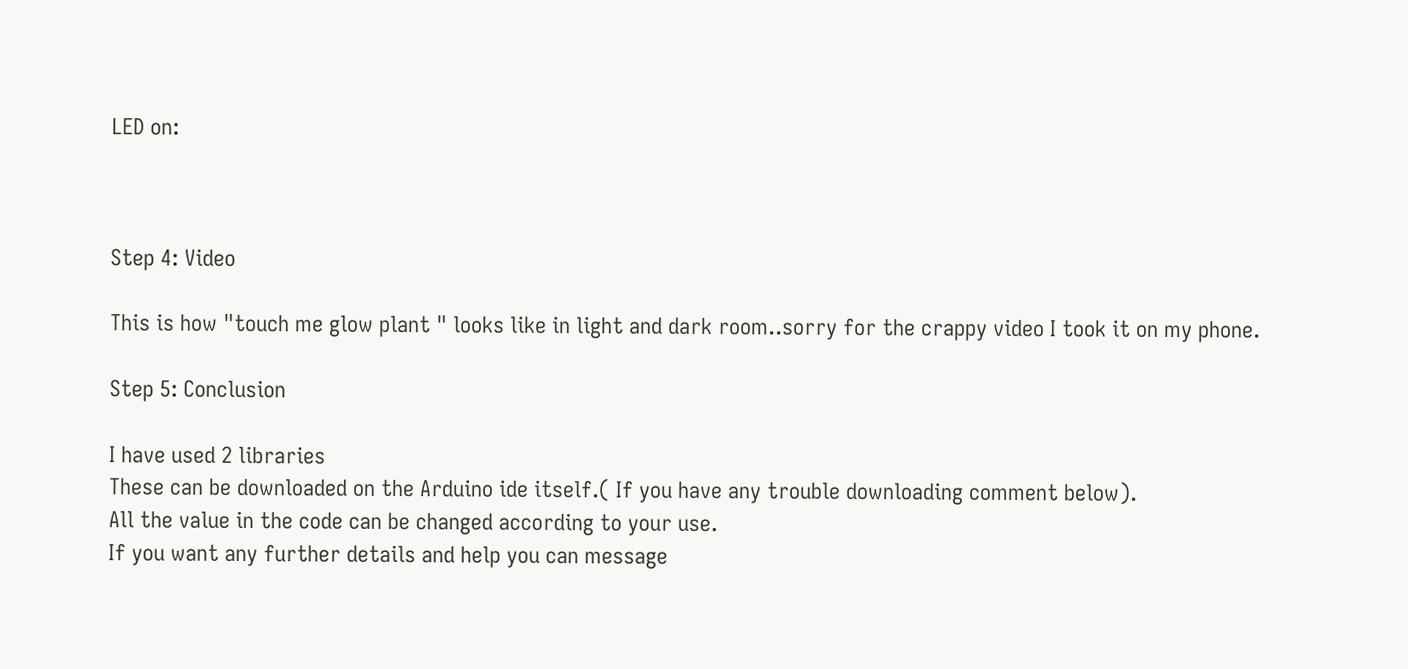LED on:



Step 4: Video

This is how "touch me glow plant " looks like in light and dark room..sorry for the crappy video I took it on my phone.

Step 5: Conclusion

I have used 2 libraries
These can be downloaded on the Arduino ide itself.( If you have any trouble downloading comment below).
All the value in the code can be changed according to your use.
If you want any further details and help you can message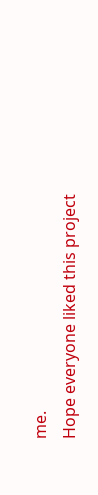me.
Hope everyone liked this project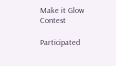Make it Glow Contest

Participated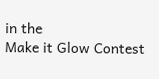in the
Make it Glow Contest